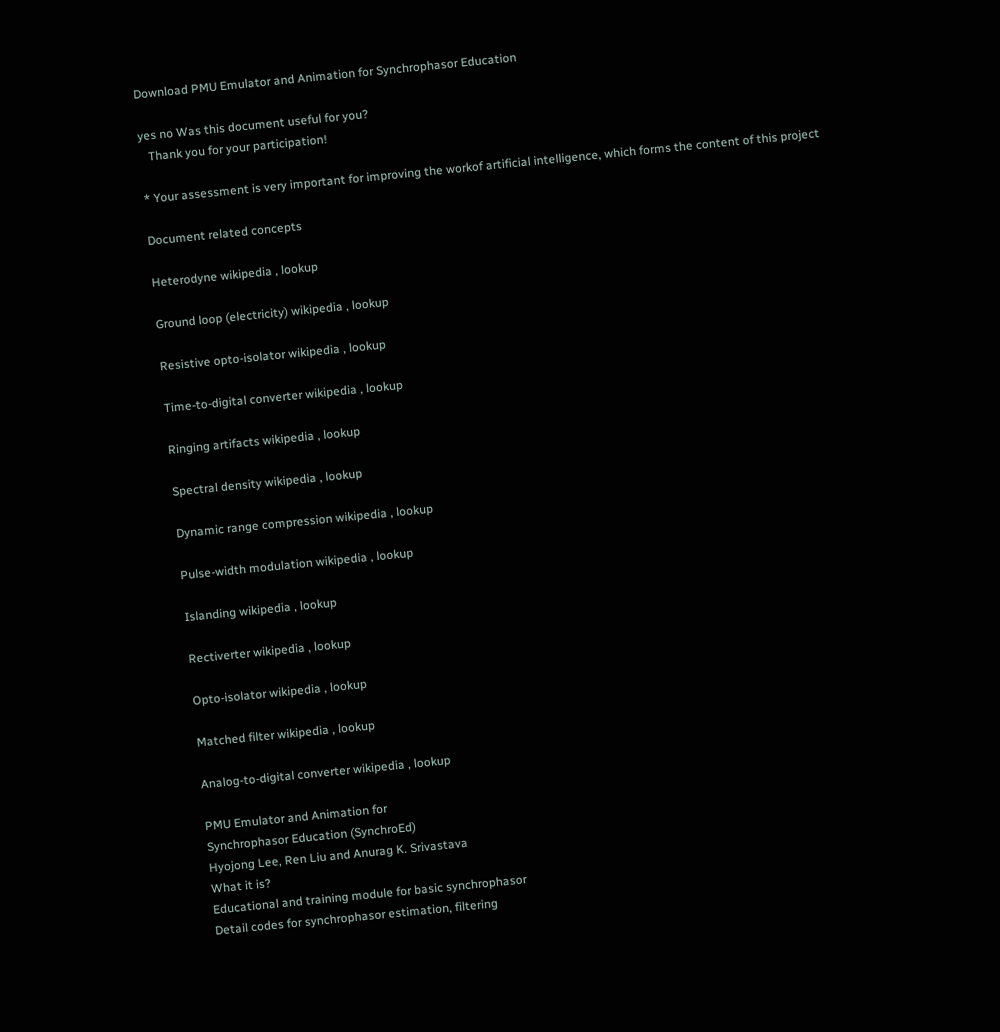Download PMU Emulator and Animation for Synchrophasor Education

yes no Was this document useful for you?
   Thank you for your participation!

* Your assessment is very important for improving the workof artificial intelligence, which forms the content of this project

Document related concepts

Heterodyne wikipedia , lookup

Ground loop (electricity) wikipedia , lookup

Resistive opto-isolator wikipedia , lookup

Time-to-digital converter wikipedia , lookup

Ringing artifacts wikipedia , lookup

Spectral density wikipedia , lookup

Dynamic range compression wikipedia , lookup

Pulse-width modulation wikipedia , lookup

Islanding wikipedia , lookup

Rectiverter wikipedia , lookup

Opto-isolator wikipedia , lookup

Matched filter wikipedia , lookup

Analog-to-digital converter wikipedia , lookup

PMU Emulator and Animation for
Synchrophasor Education (SynchroEd)
Hyojong Lee, Ren Liu and Anurag K. Srivastava
What it is?
Educational and training module for basic synchrophasor
Detail codes for synchrophasor estimation, filtering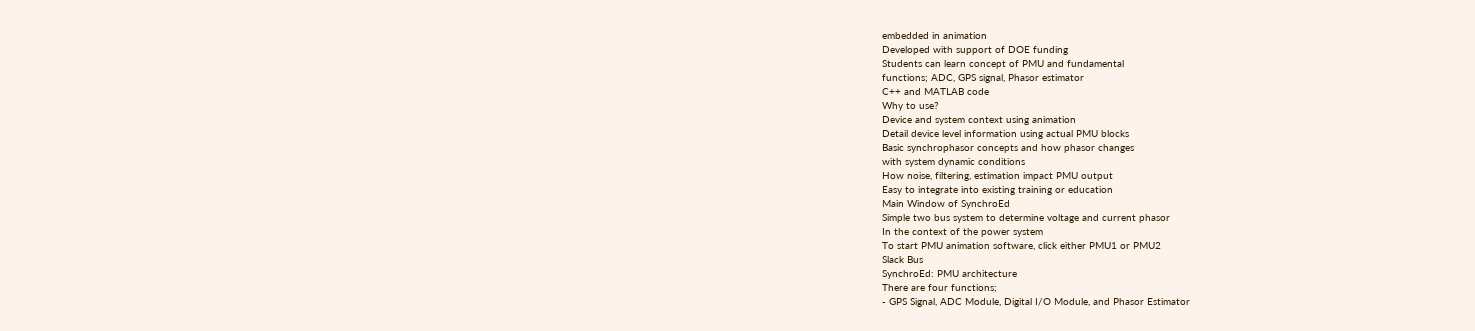embedded in animation
Developed with support of DOE funding
Students can learn concept of PMU and fundamental
functions; ADC, GPS signal, Phasor estimator
C++ and MATLAB code
Why to use?
Device and system context using animation
Detail device level information using actual PMU blocks
Basic synchrophasor concepts and how phasor changes
with system dynamic conditions
How noise, filtering, estimation impact PMU output
Easy to integrate into existing training or education
Main Window of SynchroEd
Simple two bus system to determine voltage and current phasor
In the context of the power system
To start PMU animation software, click either PMU1 or PMU2
Slack Bus
SynchroEd: PMU architecture
There are four functions;
- GPS Signal, ADC Module, Digital I/O Module, and Phasor Estimator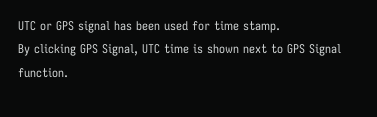UTC or GPS signal has been used for time stamp.
By clicking GPS Signal, UTC time is shown next to GPS Signal function.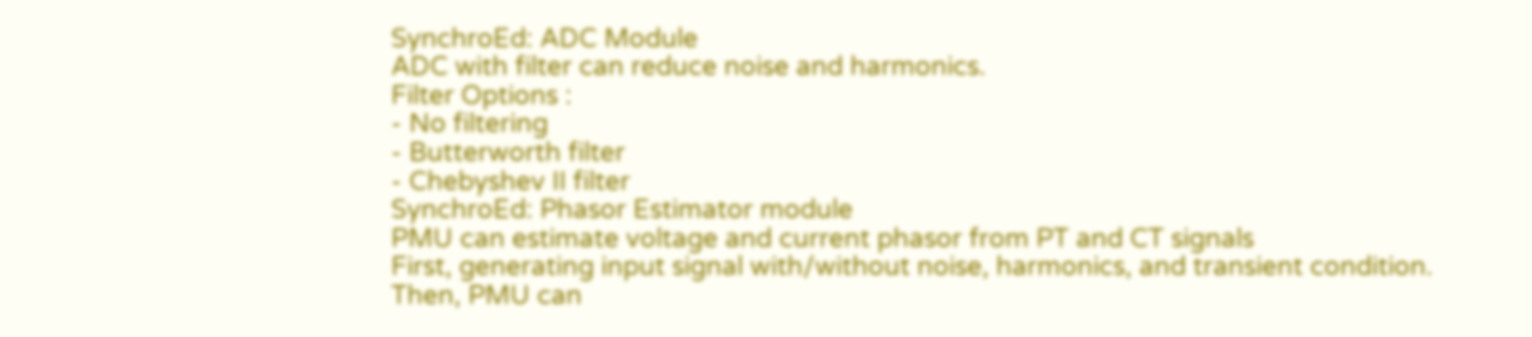SynchroEd: ADC Module
ADC with filter can reduce noise and harmonics.
Filter Options :
- No filtering
- Butterworth filter
- Chebyshev II filter
SynchroEd: Phasor Estimator module
PMU can estimate voltage and current phasor from PT and CT signals
First, generating input signal with/without noise, harmonics, and transient condition.
Then, PMU can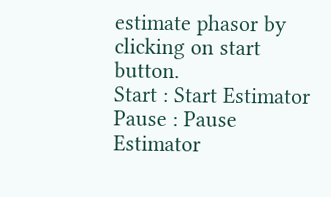estimate phasor by clicking on start button.
Start : Start Estimator
Pause : Pause Estimator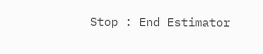Stop : End Estimator